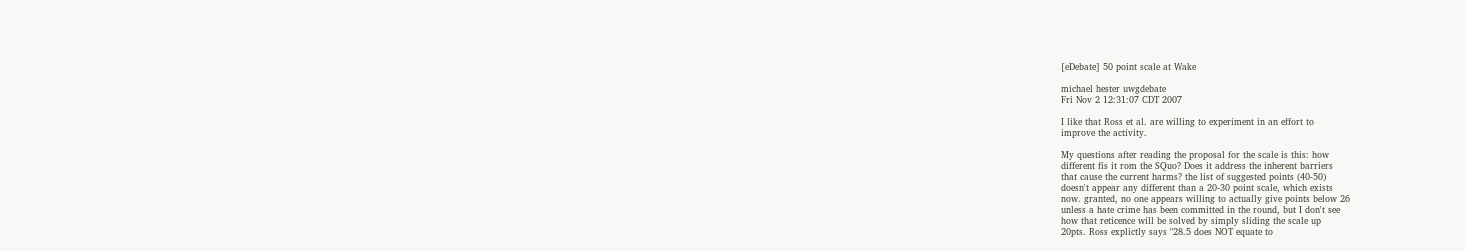[eDebate] 50 point scale at Wake

michael hester uwgdebate
Fri Nov 2 12:31:07 CDT 2007

I like that Ross et al. are willing to experiment in an effort to
improve the activity.

My questions after reading the proposal for the scale is this: how
different fis it rom the SQuo? Does it address the inherent barriers
that cause the current harms? the list of suggested points (40-50)
doesn't appear any different than a 20-30 point scale, which exists
now. granted, no one appears willing to actually give points below 26
unless a hate crime has been committed in the round, but I don't see
how that reticence will be solved by simply sliding the scale up
20pts. Ross explictly says "28.5 does NOT equate to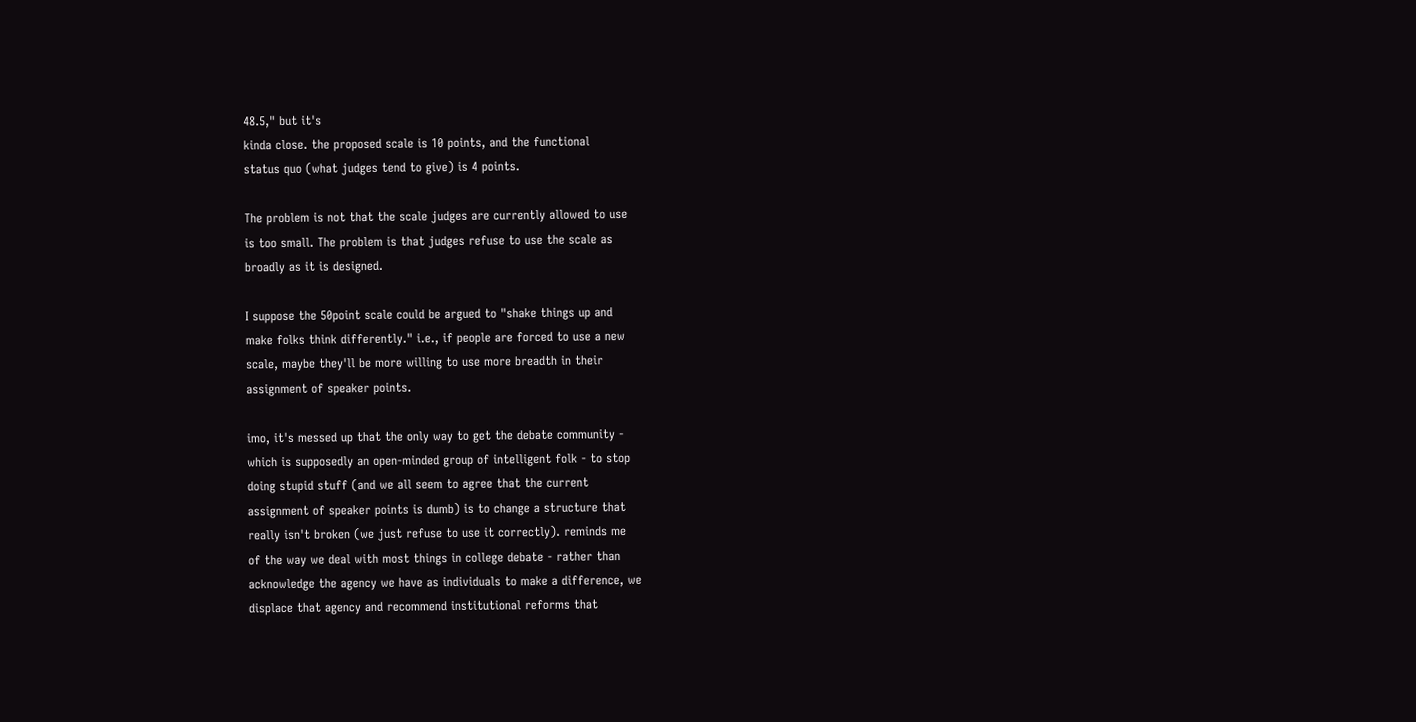48.5," but it's
kinda close. the proposed scale is 10 points, and the functional
status quo (what judges tend to give) is 4 points.

The problem is not that the scale judges are currently allowed to use
is too small. The problem is that judges refuse to use the scale as
broadly as it is designed.

I suppose the 50point scale could be argued to "shake things up and
make folks think differently." i.e., if people are forced to use a new
scale, maybe they'll be more willing to use more breadth in their
assignment of speaker points.

imo, it's messed up that the only way to get the debate community -
which is supposedly an open-minded group of intelligent folk - to stop
doing stupid stuff (and we all seem to agree that the current
assignment of speaker points is dumb) is to change a structure that
really isn't broken (we just refuse to use it correctly). reminds me
of the way we deal with most things in college debate - rather than
acknowledge the agency we have as individuals to make a difference, we
displace that agency and recommend institutional reforms that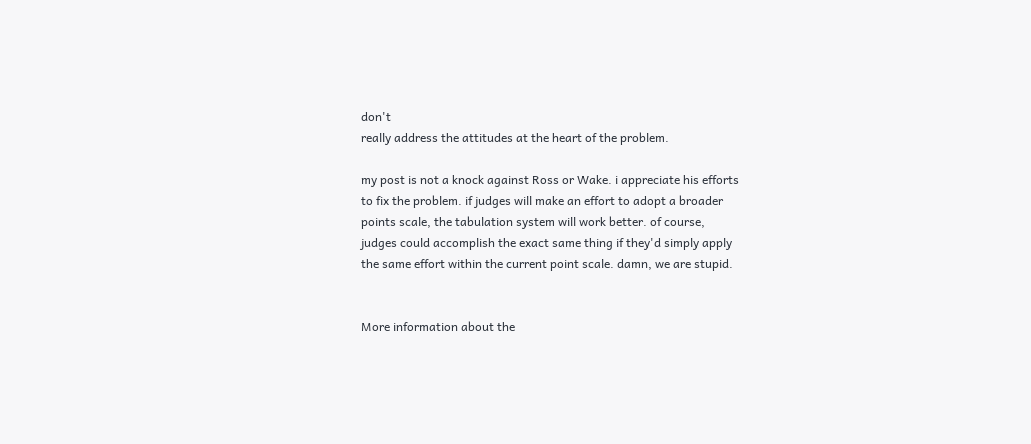don't
really address the attitudes at the heart of the problem.

my post is not a knock against Ross or Wake. i appreciate his efforts
to fix the problem. if judges will make an effort to adopt a broader
points scale, the tabulation system will work better. of course,
judges could accomplish the exact same thing if they'd simply apply
the same effort within the current point scale. damn, we are stupid.


More information about the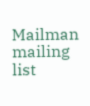Mailman mailing list